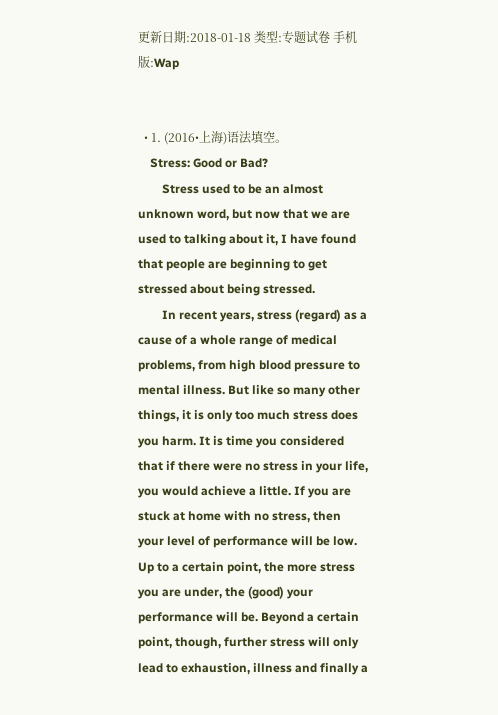更新日期:2018-01-18 类型:专题试卷 手机版:Wap


  • 1. (2016•上海)语法填空。
    Stress: Good or Bad?
        Stress used to be an almost unknown word, but now that we are used to talking about it, I have found that people are beginning to get stressed about being stressed.
        In recent years, stress (regard) as a cause of a whole range of medical problems, from high blood pressure to mental illness. But like so many other things, it is only too much stress does you harm. It is time you considered that if there were no stress in your life, you would achieve a little. If you are stuck at home with no stress, then your level of performance will be low. Up to a certain point, the more stress you are under, the (good) your performance will be. Beyond a certain point, though, further stress will only lead to exhaustion, illness and finally a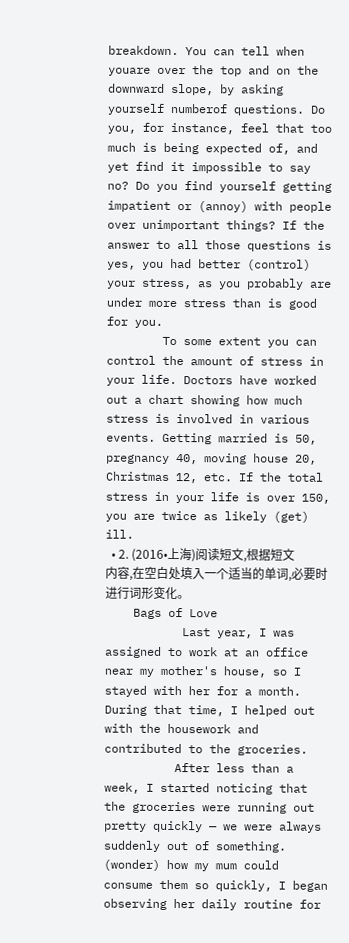breakdown. You can tell when youare over the top and on the downward slope, by asking yourself numberof questions. Do you, for instance, feel that too much is being expected of, and yet find it impossible to say no? Do you find yourself getting impatient or (annoy) with people over unimportant things? If the answer to all those questions is yes, you had better (control) your stress, as you probably are under more stress than is good for you.
        To some extent you can control the amount of stress in your life. Doctors have worked out a chart showing how much stress is involved in various events. Getting married is 50, pregnancy 40, moving house 20, Christmas 12, etc. If the total stress in your life is over 150, you are twice as likely (get) ill.
  • 2. (2016•上海)阅读短文,根据短文内容,在空白处填入一个适当的单词,必要时进行词形变化。
    Bags of Love
           Last year, I was assigned to work at an office near my mother's house, so I stayed with her for a month. During that time, I helped out with the housework and contributed to the groceries.
          After less than a week, I started noticing that the groceries were running out pretty quickly — we were always suddenly out of something.  (wonder) how my mum could consume them so quickly, I began observing her daily routine for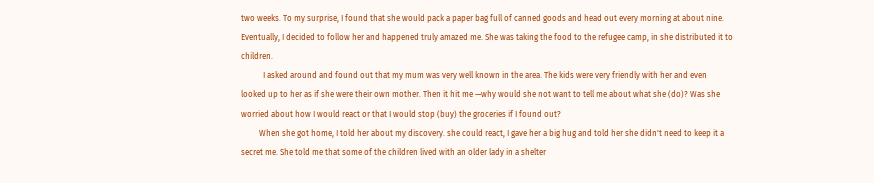two weeks. To my surprise, I found that she would pack a paper bag full of canned goods and head out every morning at about nine. Eventually, I decided to follow her and happened truly amazed me. She was taking the food to the refugee camp, in she distributed it to children.
           I asked around and found out that my mum was very well known in the area. The kids were very friendly with her and even looked up to her as if she were their own mother. Then it hit me —why would she not want to tell me about what she (do)? Was she worried about how I would react or that I would stop (buy) the groceries if I found out?
         When she got home, I told her about my discovery. she could react, I gave her a big hug and told her she didn't need to keep it a secret me. She told me that some of the children lived with an older lady in a shelter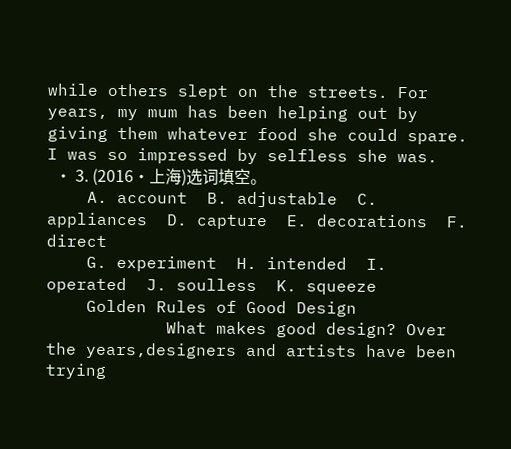while others slept on the streets. For years, my mum has been helping out by giving them whatever food she could spare. I was so impressed by selfless she was.
  • 3. (2016•上海)选词填空。
    A. account  B. adjustable  C. appliances  D. capture  E. decorations  F. direct
    G. experiment  H. intended  I. operated  J. soulless  K. squeeze
    Golden Rules of Good Design
            What makes good design? Over the years,designers and artists have been trying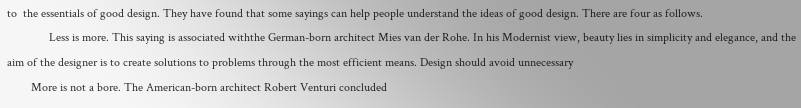to  the essentials of good design. They have found that some sayings can help people understand the ideas of good design. There are four as follows.
              Less is more. This saying is associated withthe German-born architect Mies van der Rohe. In his Modernist view, beauty lies in simplicity and elegance, and the aim of the designer is to create solutions to problems through the most efficient means. Design should avoid unnecessary
        More is not a bore. The American-born architect Robert Venturi concluded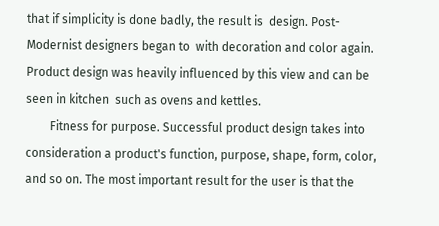that if simplicity is done badly, the result is  design. Post-Modernist designers began to  with decoration and color again. Product design was heavily influenced by this view and can be seen in kitchen  such as ovens and kettles.
        Fitness for purpose. Successful product design takes into consideration a product's function, purpose, shape, form, color, and so on. The most important result for the user is that the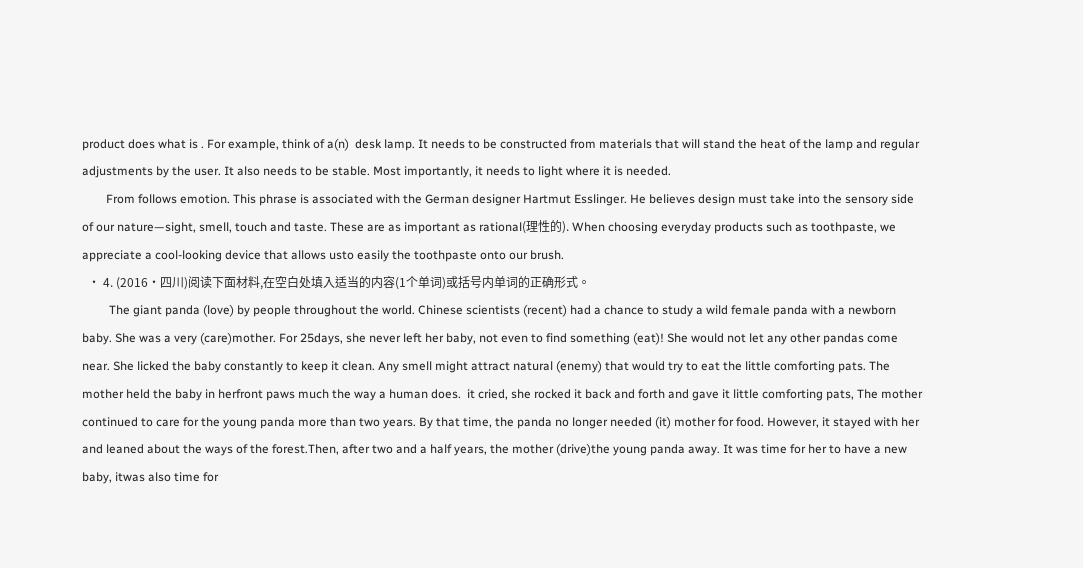product does what is . For example, think of a(n)  desk lamp. It needs to be constructed from materials that will stand the heat of the lamp and regular adjustments by the user. It also needs to be stable. Most importantly, it needs to light where it is needed.
        From follows emotion. This phrase is associated with the German designer Hartmut Esslinger. He believes design must take into the sensory side of our nature—sight, smell, touch and taste. These are as important as rational(理性的). When choosing everyday products such as toothpaste, we appreciate a cool-looking device that allows usto easily the toothpaste onto our brush.
  • 4. (2016•四川)阅读下面材料,在空白处填入适当的内容(1个单词)或括号内单词的正确形式。
         The giant panda (love) by people throughout the world. Chinese scientists (recent) had a chance to study a wild female panda with a newborn baby. She was a very (care)mother. For 25days, she never left her baby, not even to find something (eat)! She would not let any other pandas come near. She licked the baby constantly to keep it clean. Any smell might attract natural (enemy) that would try to eat the little comforting pats. The mother held the baby in herfront paws much the way a human does.  it cried, she rocked it back and forth and gave it little comforting pats, The mother continued to care for the young panda more than two years. By that time, the panda no longer needed (it) mother for food. However, it stayed with her and leaned about the ways of the forest.Then, after two and a half years, the mother (drive)the young panda away. It was time for her to have a new baby, itwas also time for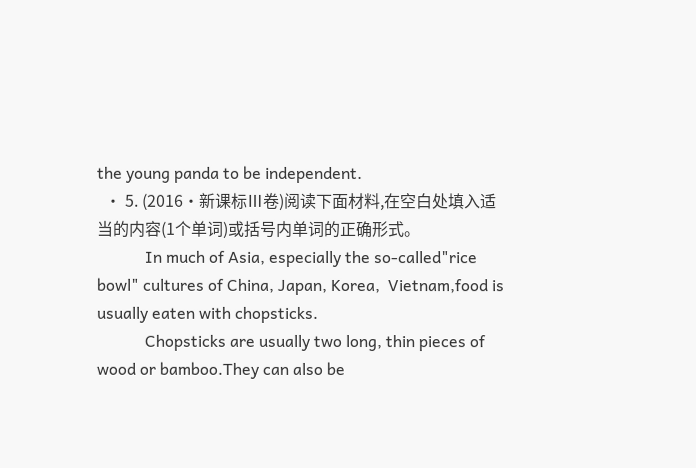the young panda to be independent.
  • 5. (2016•新课标Ⅲ卷)阅读下面材料,在空白处填入适当的内容(1个单词)或括号内单词的正确形式。
            In much of Asia, especially the so-called"rice bowl" cultures of China, Japan, Korea,  Vietnam,food is usually eaten with chopsticks.
            Chopsticks are usually two long, thin pieces of wood or bamboo.They can also be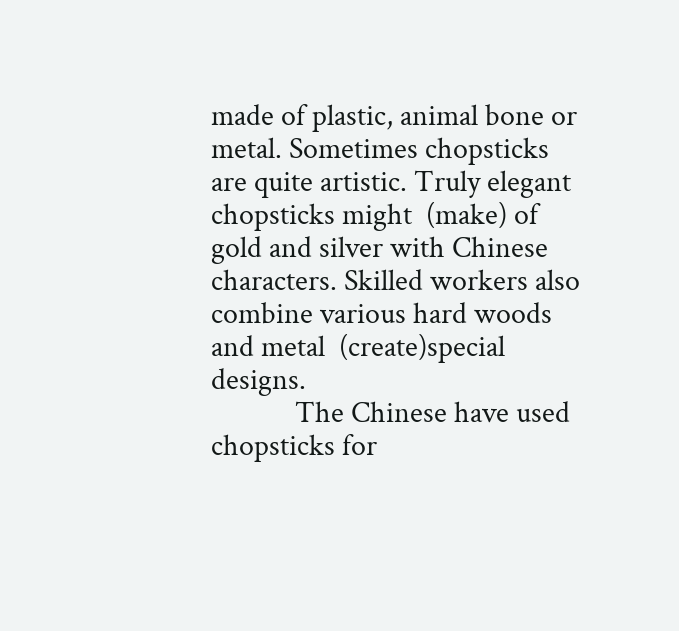made of plastic, animal bone or metal. Sometimes chopsticks are quite artistic. Truly elegant chopsticks might  (make) of gold and silver with Chinese characters. Skilled workers also combine various hard woods and metal  (create)special designs.
            The Chinese have used chopsticks for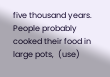five thousand years. People probably cooked their food in large pots,  (use)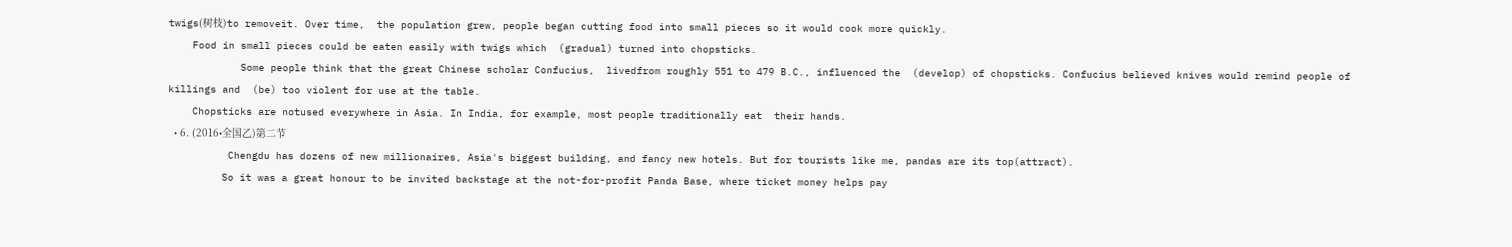twigs(树枝)to removeit. Over time,  the population grew, people began cutting food into small pieces so it would cook more quickly.
    Food in small pieces could be eaten easily with twigs which  (gradual) turned into chopsticks.
            Some people think that the great Chinese scholar Confucius,  livedfrom roughly 551 to 479 B.C., influenced the  (develop) of chopsticks. Confucius believed knives would remind people of killings and  (be) too violent for use at the table.
    Chopsticks are notused everywhere in Asia. In India, for example, most people traditionally eat  their hands.
  • 6. (2016•全国乙)第二节
          Chengdu has dozens of new millionaires, Asia's biggest building, and fancy new hotels. But for tourists like me, pandas are its top(attract).
         So it was a great honour to be invited backstage at the not-for-profit Panda Base, where ticket money helps pay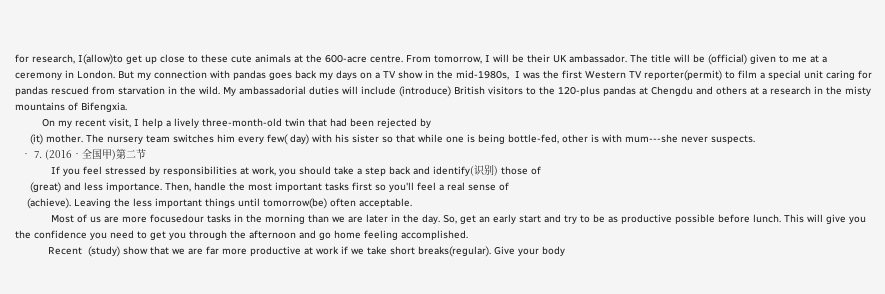for research, I(allow)to get up close to these cute animals at the 600-acre centre. From tomorrow, I will be their UK ambassador. The title will be (official) given to me at a ceremony in London. But my connection with pandas goes back my days on a TV show in the mid-1980s,  I was the first Western TV reporter(permit) to film a special unit caring for pandas rescued from starvation in the wild. My ambassadorial duties will include (introduce) British visitors to the 120-plus pandas at Chengdu and others at a research in the misty mountains of Bifengxia.
         On my recent visit, I help a lively three-month-old twin that had been rejected by
     (it) mother. The nursery team switches him every few( day) with his sister so that while one is being bottle-fed, other is with mum---she never suspects.
  • 7. (2016•全国甲)第二节
            If you feel stressed by responsibilities at work, you should take a step back and identify(识别) those of
     (great) and less importance. Then, handle the most important tasks first so you'll feel a real sense of
    (achieve). Leaving the less important things until tomorrow(be) often acceptable.
            Most of us are more focusedour tasks in the morning than we are later in the day. So, get an early start and try to be as productive possible before lunch. This will give you the confidence you need to get you through the afternoon and go home feeling accomplished.
           Recent  (study) show that we are far more productive at work if we take short breaks(regular). Give your body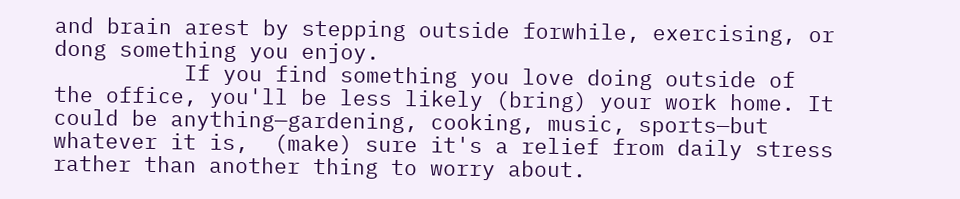and brain arest by stepping outside forwhile, exercising, or dong something you enjoy.
          If you find something you love doing outside of the office, you'll be less likely (bring) your work home. It could be anything—gardening, cooking, music, sports—but whatever it is,  (make) sure it's a relief from daily stress rather than another thing to worry about.